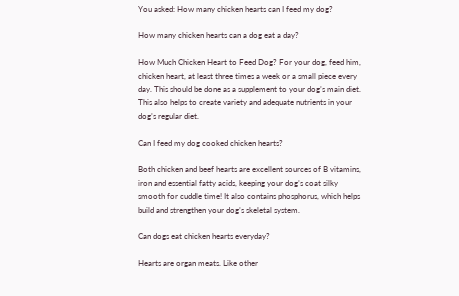You asked: How many chicken hearts can I feed my dog?

How many chicken hearts can a dog eat a day?

How Much Chicken Heart to Feed Dog? For your dog, feed him, chicken heart, at least three times a week or a small piece every day. This should be done as a supplement to your dog’s main diet. This also helps to create variety and adequate nutrients in your dog’s regular diet.

Can I feed my dog cooked chicken hearts?

Both chicken and beef hearts are excellent sources of B vitamins, iron and essential fatty acids, keeping your dog’s coat silky smooth for cuddle time! It also contains phosphorus, which helps build and strengthen your dog’s skeletal system.

Can dogs eat chicken hearts everyday?

Hearts are organ meats. Like other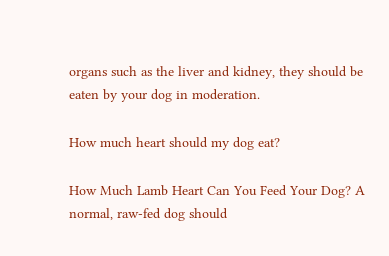organs such as the liver and kidney, they should be eaten by your dog in moderation.

How much heart should my dog eat?

How Much Lamb Heart Can You Feed Your Dog? A normal, raw-fed dog should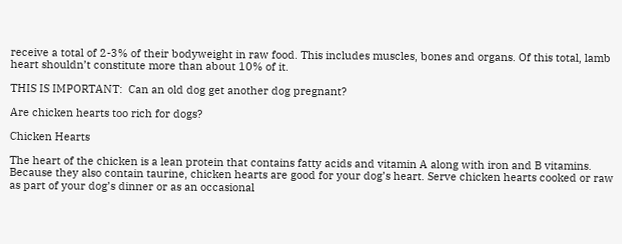receive a total of 2-3% of their bodyweight in raw food. This includes muscles, bones and organs. Of this total, lamb heart shouldn’t constitute more than about 10% of it.

THIS IS IMPORTANT:  Can an old dog get another dog pregnant?

Are chicken hearts too rich for dogs?

Chicken Hearts

The heart of the chicken is a lean protein that contains fatty acids and vitamin A along with iron and B vitamins. Because they also contain taurine, chicken hearts are good for your dog’s heart. Serve chicken hearts cooked or raw as part of your dog’s dinner or as an occasional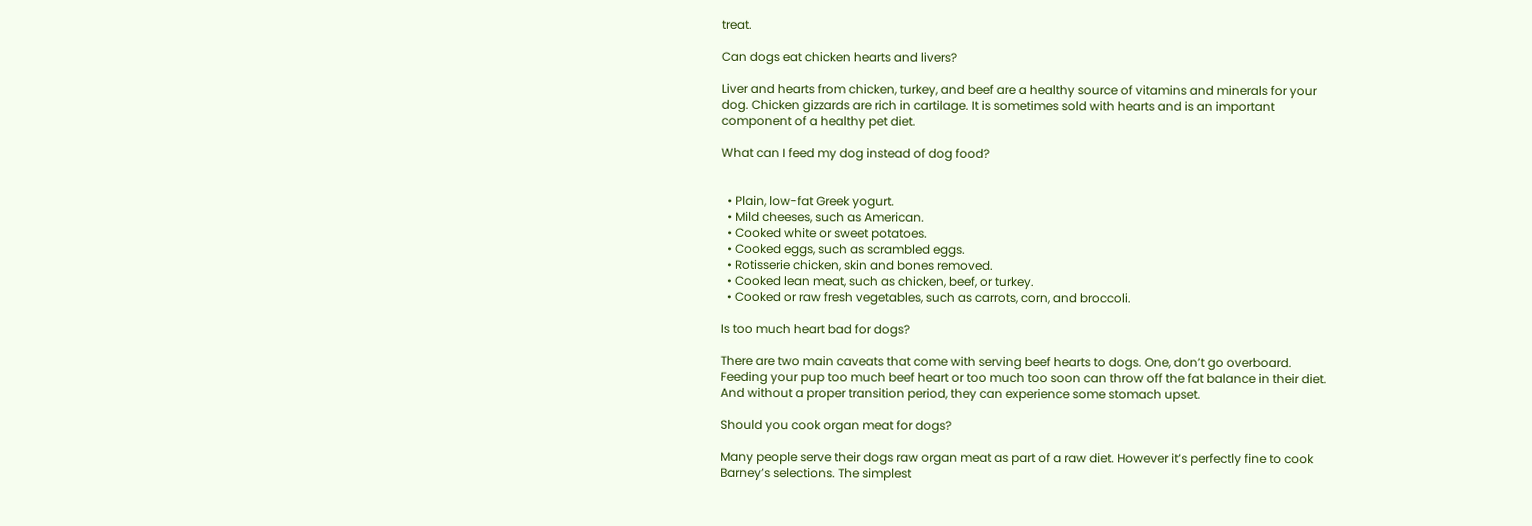treat.

Can dogs eat chicken hearts and livers?

Liver and hearts from chicken, turkey, and beef are a healthy source of vitamins and minerals for your dog. Chicken gizzards are rich in cartilage. It is sometimes sold with hearts and is an important component of a healthy pet diet.

What can I feed my dog instead of dog food?


  • Plain, low-fat Greek yogurt.
  • Mild cheeses, such as American.
  • Cooked white or sweet potatoes.
  • Cooked eggs, such as scrambled eggs.
  • Rotisserie chicken, skin and bones removed.
  • Cooked lean meat, such as chicken, beef, or turkey.
  • Cooked or raw fresh vegetables, such as carrots, corn, and broccoli.

Is too much heart bad for dogs?

There are two main caveats that come with serving beef hearts to dogs. One, don’t go overboard. Feeding your pup too much beef heart or too much too soon can throw off the fat balance in their diet. And without a proper transition period, they can experience some stomach upset.

Should you cook organ meat for dogs?

Many people serve their dogs raw organ meat as part of a raw diet. However it’s perfectly fine to cook Barney’s selections. The simplest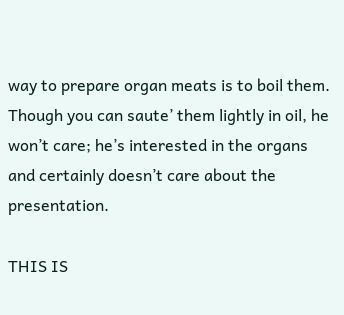way to prepare organ meats is to boil them. Though you can saute’ them lightly in oil, he won’t care; he’s interested in the organs and certainly doesn’t care about the presentation.

THIS IS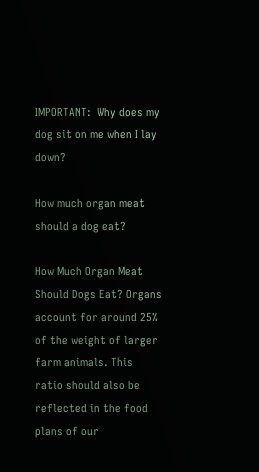IMPORTANT:  Why does my dog sit on me when I lay down?

How much organ meat should a dog eat?

How Much Organ Meat Should Dogs Eat? Organs account for around 25% of the weight of larger farm animals. This ratio should also be reflected in the food plans of our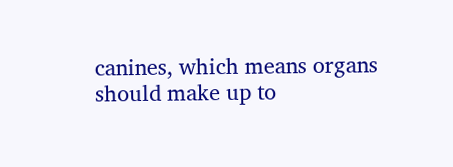canines, which means organs should make up to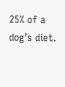25% of a dog’s diet.